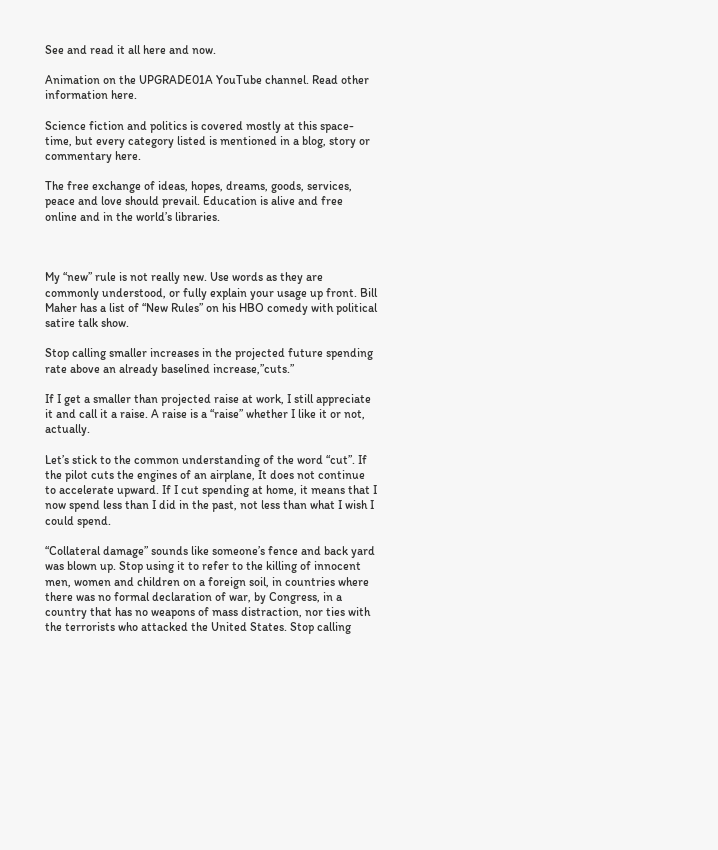See and read it all here and now.

Animation on the UPGRADE01A YouTube channel. Read other information here.

Science fiction and politics is covered mostly at this space-time, but every category listed is mentioned in a blog, story or commentary here.

The free exchange of ideas, hopes, dreams, goods, services, peace and love should prevail. Education is alive and free online and in the world’s libraries.



My “new” rule is not really new. Use words as they are commonly understood, or fully explain your usage up front. Bill Maher has a list of “New Rules” on his HBO comedy with political satire talk show.

Stop calling smaller increases in the projected future spending rate above an already baselined increase,”cuts.”

If I get a smaller than projected raise at work, I still appreciate it and call it a raise. A raise is a “raise” whether I like it or not, actually.

Let’s stick to the common understanding of the word “cut”. If the pilot cuts the engines of an airplane, It does not continue to accelerate upward. If I cut spending at home, it means that I now spend less than I did in the past, not less than what I wish I could spend.

“Collateral damage” sounds like someone’s fence and back yard was blown up. Stop using it to refer to the killing of innocent men, women and children on a foreign soil, in countries where there was no formal declaration of war, by Congress, in a country that has no weapons of mass distraction, nor ties with the terrorists who attacked the United States. Stop calling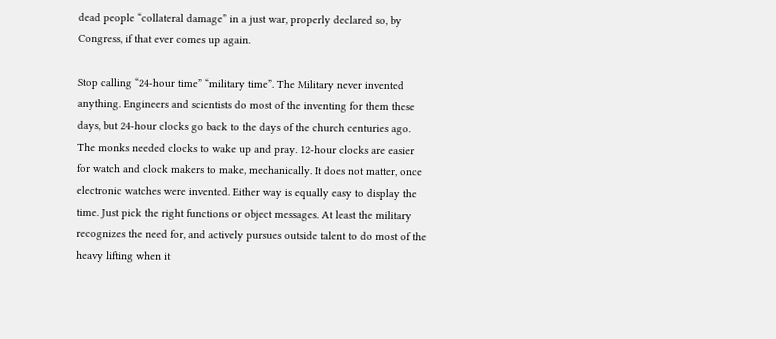dead people “collateral damage” in a just war, properly declared so, by Congress, if that ever comes up again.

Stop calling “24-hour time” “military time”. The Military never invented anything. Engineers and scientists do most of the inventing for them these days, but 24-hour clocks go back to the days of the church centuries ago. The monks needed clocks to wake up and pray. 12-hour clocks are easier for watch and clock makers to make, mechanically. It does not matter, once electronic watches were invented. Either way is equally easy to display the time. Just pick the right functions or object messages. At least the military recognizes the need for, and actively pursues outside talent to do most of the heavy lifting when it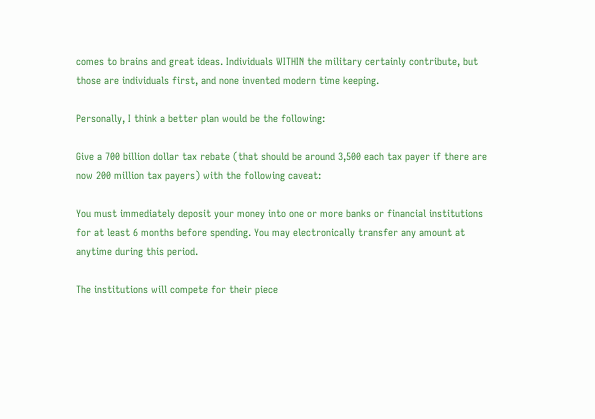comes to brains and great ideas. Individuals WITHIN the military certainly contribute, but those are individuals first, and none invented modern time keeping.

Personally, I think a better plan would be the following:

Give a 700 billion dollar tax rebate (that should be around 3,500 each tax payer if there are now 200 million tax payers) with the following caveat:

You must immediately deposit your money into one or more banks or financial institutions for at least 6 months before spending. You may electronically transfer any amount at anytime during this period.

The institutions will compete for their piece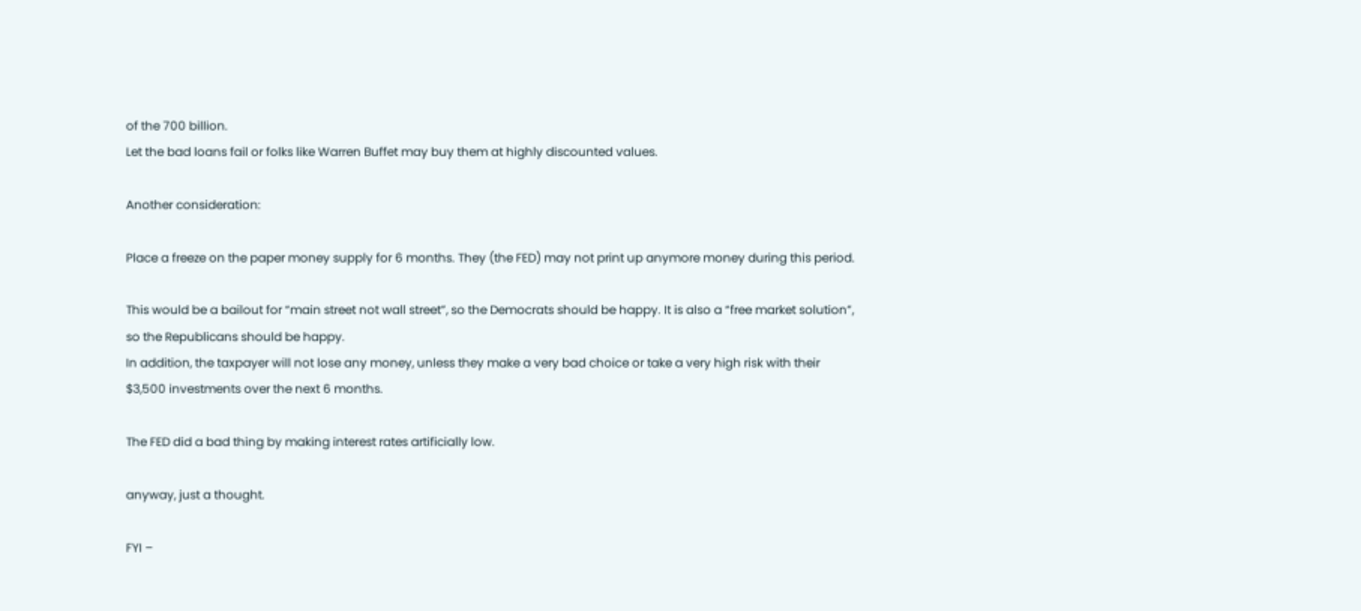of the 700 billion.
Let the bad loans fail or folks like Warren Buffet may buy them at highly discounted values.

Another consideration:

Place a freeze on the paper money supply for 6 months. They (the FED) may not print up anymore money during this period.

This would be a bailout for “main street not wall street”, so the Democrats should be happy. It is also a “free market solution”, so the Republicans should be happy.
In addition, the taxpayer will not lose any money, unless they make a very bad choice or take a very high risk with their $3,500 investments over the next 6 months.

The FED did a bad thing by making interest rates artificially low.

anyway, just a thought.

FYI –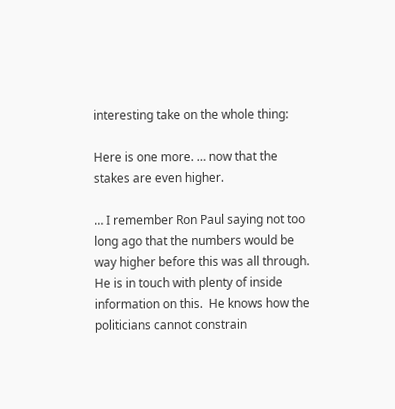interesting take on the whole thing:

Here is one more. … now that the stakes are even higher.

… I remember Ron Paul saying not too long ago that the numbers would be way higher before this was all through.  He is in touch with plenty of inside information on this.  He knows how the politicians cannot constrain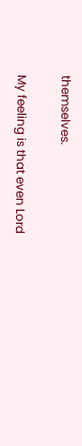themselves.

My feeling is that even Lord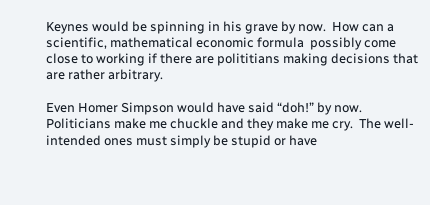Keynes would be spinning in his grave by now.  How can a scientific, mathematical economic formula  possibly come close to working if there are polititians making decisions that are rather arbitrary.

Even Homer Simpson would have said “doh!” by now.  Politicians make me chuckle and they make me cry.  The well-intended ones must simply be stupid or have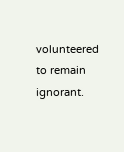volunteered to remain ignorant.